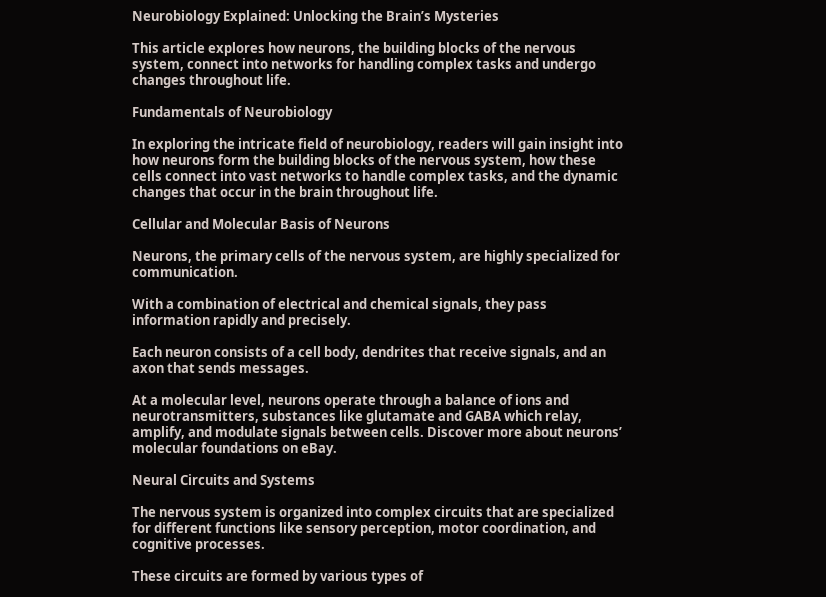Neurobiology Explained: Unlocking the Brain’s Mysteries

This article explores how neurons, the building blocks of the nervous system, connect into networks for handling complex tasks and undergo changes throughout life.

Fundamentals of Neurobiology

In exploring the intricate field of neurobiology, readers will gain insight into how neurons form the building blocks of the nervous system, how these cells connect into vast networks to handle complex tasks, and the dynamic changes that occur in the brain throughout life.

Cellular and Molecular Basis of Neurons

Neurons, the primary cells of the nervous system, are highly specialized for communication.

With a combination of electrical and chemical signals, they pass information rapidly and precisely.

Each neuron consists of a cell body, dendrites that receive signals, and an axon that sends messages.

At a molecular level, neurons operate through a balance of ions and neurotransmitters, substances like glutamate and GABA which relay, amplify, and modulate signals between cells. Discover more about neurons’ molecular foundations on eBay.

Neural Circuits and Systems

The nervous system is organized into complex circuits that are specialized for different functions like sensory perception, motor coordination, and cognitive processes.

These circuits are formed by various types of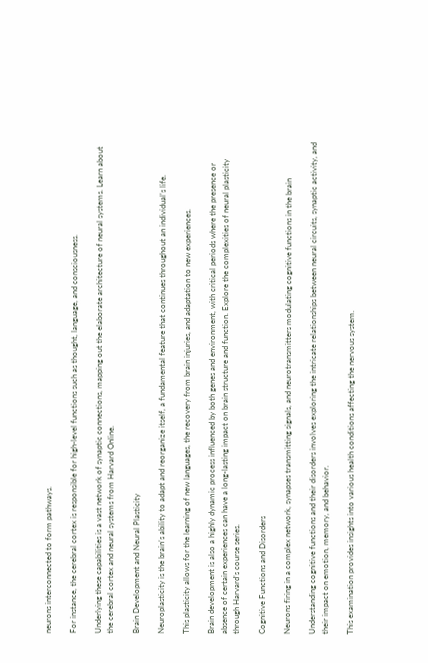neurons interconnected to form pathways.

For instance, the cerebral cortex is responsible for high-level functions such as thought, language, and consciousness.

Underlying these capabilities is a vast network of synaptic connections, mapping out the elaborate architecture of neural systems. Learn about the cerebral cortex and neural systems from Harvard Online.

Brain Development and Neural Plasticity

Neuroplasticity is the brain’s ability to adapt and reorganize itself, a fundamental feature that continues throughout an individual’s life.

This plasticity allows for the learning of new languages, the recovery from brain injuries, and adaptation to new experiences.

Brain development is also a highly dynamic process influenced by both genes and environment, with critical periods where the presence or absence of certain experiences can have a long-lasting impact on brain structure and function. Explore the complexities of neural plasticity through Harvard’s course series.

Cognitive Functions and Disorders

Neurons firing in a complex network, synapses transmitting signals, and neurotransmitters modulating cognitive functions in the brain

Understanding cognitive functions and their disorders involves exploring the intricate relationships between neural circuits, synaptic activity, and their impact on emotion, memory, and behavior.

This examination provides insights into various health conditions affecting the nervous system.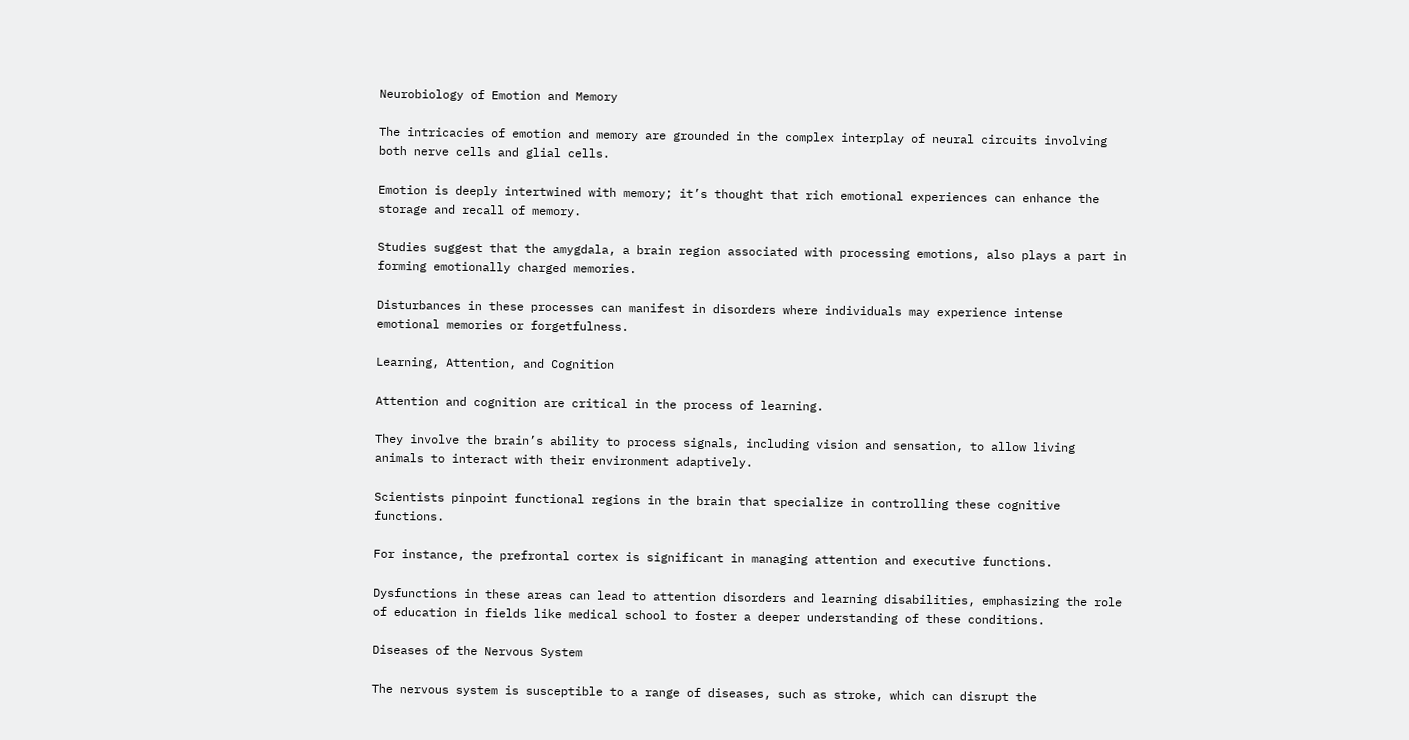Neurobiology of Emotion and Memory

The intricacies of emotion and memory are grounded in the complex interplay of neural circuits involving both nerve cells and glial cells.

Emotion is deeply intertwined with memory; it’s thought that rich emotional experiences can enhance the storage and recall of memory.

Studies suggest that the amygdala, a brain region associated with processing emotions, also plays a part in forming emotionally charged memories.

Disturbances in these processes can manifest in disorders where individuals may experience intense emotional memories or forgetfulness.

Learning, Attention, and Cognition

Attention and cognition are critical in the process of learning.

They involve the brain’s ability to process signals, including vision and sensation, to allow living animals to interact with their environment adaptively.

Scientists pinpoint functional regions in the brain that specialize in controlling these cognitive functions.

For instance, the prefrontal cortex is significant in managing attention and executive functions.

Dysfunctions in these areas can lead to attention disorders and learning disabilities, emphasizing the role of education in fields like medical school to foster a deeper understanding of these conditions.

Diseases of the Nervous System

The nervous system is susceptible to a range of diseases, such as stroke, which can disrupt the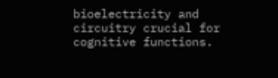bioelectricity and circuitry crucial for cognitive functions.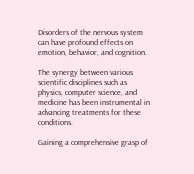Disorders of the nervous system can have profound effects on emotion, behavior, and cognition.

The synergy between various scientific disciplines such as physics, computer science, and medicine has been instrumental in advancing treatments for these conditions.

Gaining a comprehensive grasp of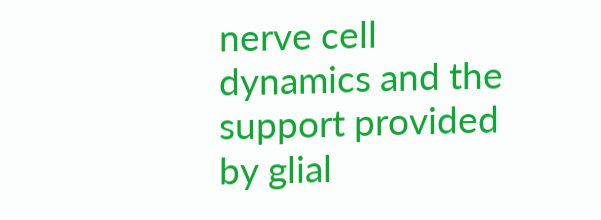nerve cell dynamics and the support provided by glial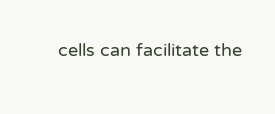cells can facilitate the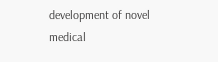development of novel medical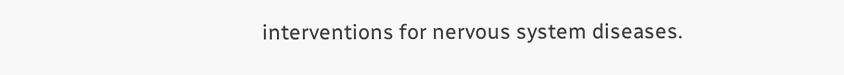interventions for nervous system diseases.